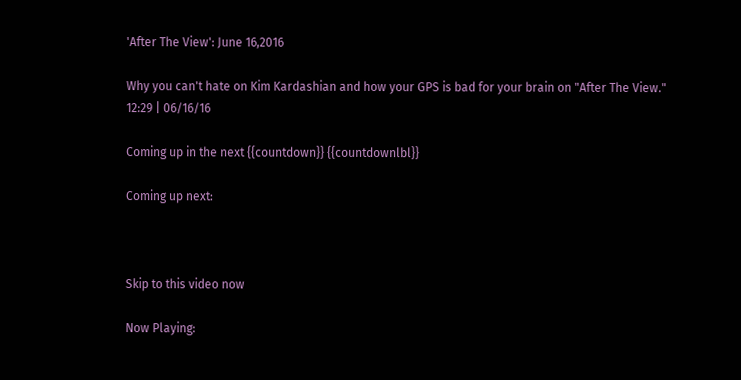'After The View': June 16,2016

Why you can't hate on Kim Kardashian and how your GPS is bad for your brain on "After The View."
12:29 | 06/16/16

Coming up in the next {{countdown}} {{countdownlbl}}

Coming up next:



Skip to this video now

Now Playing: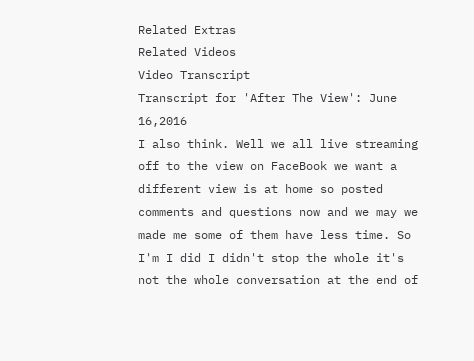Related Extras
Related Videos
Video Transcript
Transcript for 'After The View': June 16,2016
I also think. Well we all live streaming off to the view on FaceBook we want a different view is at home so posted comments and questions now and we may we made me some of them have less time. So I'm I did I didn't stop the whole it's not the whole conversation at the end of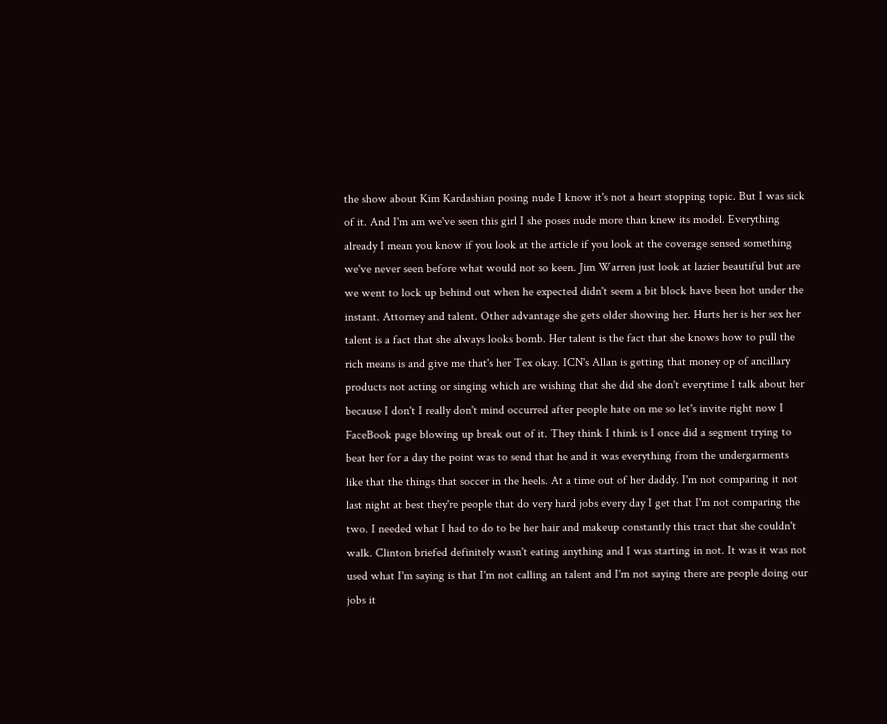the show about Kim Kardashian posing nude I know it's not a heart stopping topic. But I was sick of it. And I'm am we've seen this girl I she poses nude more than knew its model. Everything already I mean you know if you look at the article if you look at the coverage sensed something we've never seen before what would not so keen. Jim Warren just look at lazier beautiful but are we went to lock up behind out when he expected didn't seem a bit block have been hot under the instant. Attorney and talent. Other advantage she gets older showing her. Hurts her is her sex her talent is a fact that she always looks bomb. Her talent is the fact that she knows how to pull the rich means is and give me that's her Tex okay. ICN's Allan is getting that money op of ancillary products not acting or singing which are wishing that she did she don't everytime I talk about her because I don't I really don't mind occurred after people hate on me so let's invite right now I FaceBook page blowing up break out of it. They think I think is I once did a segment trying to beat her for a day the point was to send that he and it was everything from the undergarments like that the things that soccer in the heels. At a time out of her daddy. I'm not comparing it not last night at best they're people that do very hard jobs every day I get that I'm not comparing the two. I needed what I had to do to be her hair and makeup constantly this tract that she couldn't walk. Clinton briefed definitely wasn't eating anything and I was starting in not. It was it was not used what I'm saying is that I'm not calling an talent and I'm not saying there are people doing our jobs it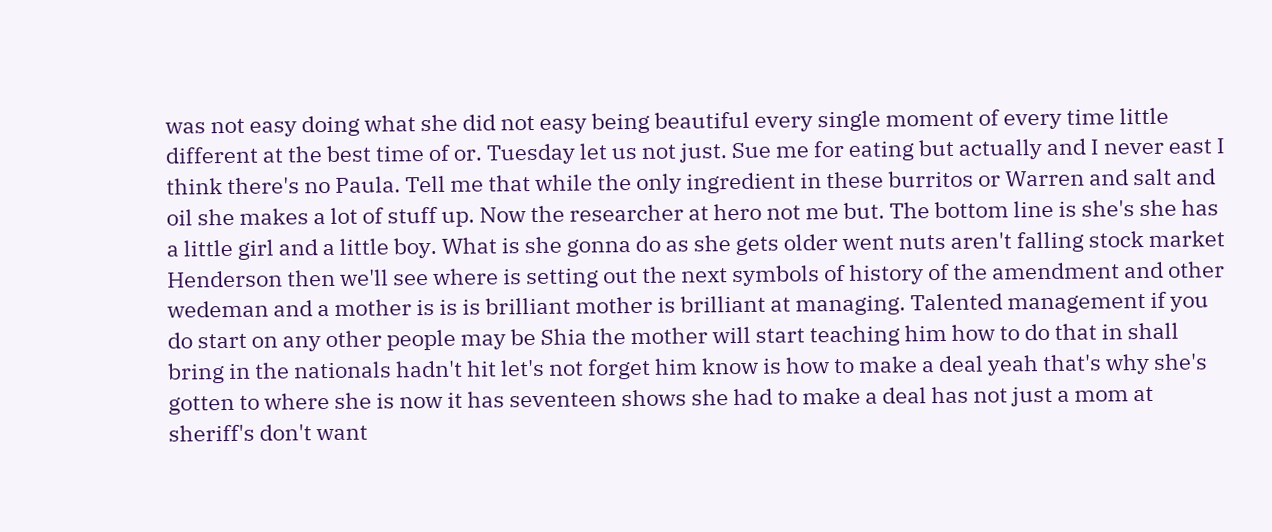was not easy doing what she did not easy being beautiful every single moment of every time little different at the best time of or. Tuesday let us not just. Sue me for eating but actually and I never east I think there's no Paula. Tell me that while the only ingredient in these burritos or Warren and salt and oil she makes a lot of stuff up. Now the researcher at hero not me but. The bottom line is she's she has a little girl and a little boy. What is she gonna do as she gets older went nuts aren't falling stock market Henderson then we'll see where is setting out the next symbols of history of the amendment and other wedeman and a mother is is is brilliant mother is brilliant at managing. Talented management if you do start on any other people may be Shia the mother will start teaching him how to do that in shall bring in the nationals hadn't hit let's not forget him know is how to make a deal yeah that's why she's gotten to where she is now it has seventeen shows she had to make a deal has not just a mom at sheriff's don't want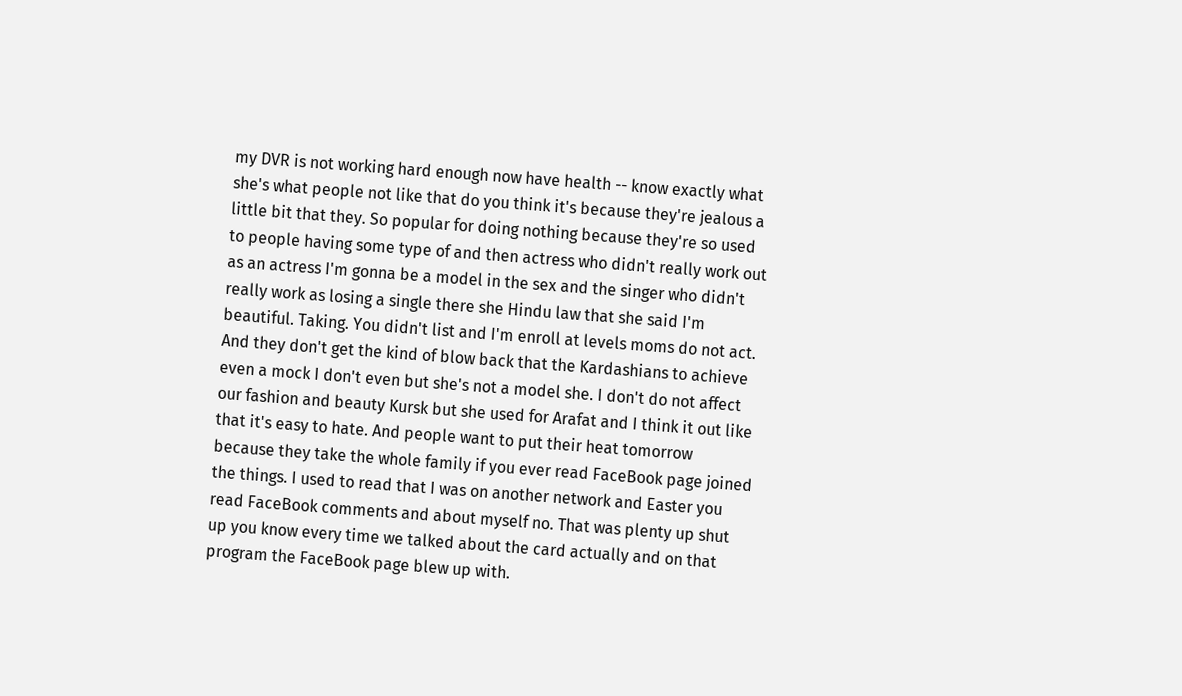my DVR is not working hard enough now have health -- know exactly what she's what people not like that do you think it's because they're jealous a little bit that they. So popular for doing nothing because they're so used to people having some type of and then actress who didn't really work out as an actress I'm gonna be a model in the sex and the singer who didn't really work as losing a single there she Hindu law that she said I'm beautiful. Taking. You didn't list and I'm enroll at levels moms do not act. And they don't get the kind of blow back that the Kardashians to achieve even a mock I don't even but she's not a model she. I don't do not affect our fashion and beauty Kursk but she used for Arafat and I think it out like that it's easy to hate. And people want to put their heat tomorrow because they take the whole family if you ever read FaceBook page joined the things. I used to read that I was on another network and Easter you read FaceBook comments and about myself no. That was plenty up shut up you know every time we talked about the card actually and on that program the FaceBook page blew up with.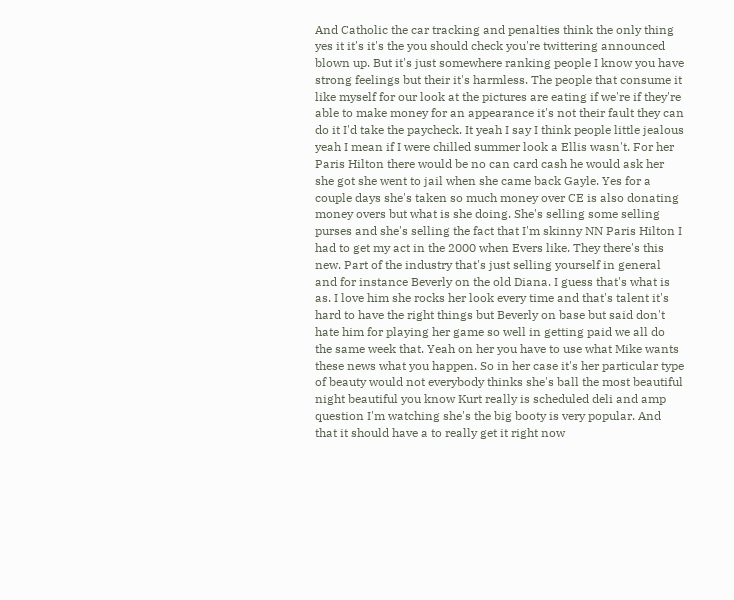And Catholic the car tracking and penalties think the only thing yes it it's it's the you should check you're twittering announced blown up. But it's just somewhere ranking people I know you have strong feelings but their it's harmless. The people that consume it like myself for our look at the pictures are eating if we're if they're able to make money for an appearance it's not their fault they can do it I'd take the paycheck. It yeah I say I think people little jealous yeah I mean if I were chilled summer look a Ellis wasn't. For her Paris Hilton there would be no can card cash he would ask her she got she went to jail when she came back Gayle. Yes for a couple days she's taken so much money over CE is also donating money overs but what is she doing. She's selling some selling purses and she's selling the fact that I'm skinny NN Paris Hilton I had to get my act in the 2000 when Evers like. They there's this new. Part of the industry that's just selling yourself in general and for instance Beverly on the old Diana. I guess that's what is as. I love him she rocks her look every time and that's talent it's hard to have the right things but Beverly on base but said don't hate him for playing her game so well in getting paid we all do the same week that. Yeah on her you have to use what Mike wants these news what you happen. So in her case it's her particular type of beauty would not everybody thinks she's ball the most beautiful night beautiful you know Kurt really is scheduled deli and amp question I'm watching she's the big booty is very popular. And that it should have a to really get it right now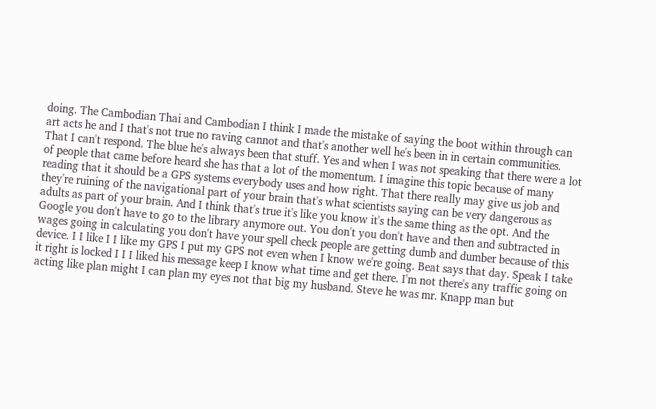doing. The Cambodian Thai and Cambodian I think I made the mistake of saying the boot within through can art acts he and I that's not true no raving cannot and that's another well he's been in in certain communities. That I can't respond. The blue he's always been that stuff. Yes and when I was not speaking that there were a lot of people that came before heard she has that a lot of the momentum. I imagine this topic because of many reading that it should be a GPS systems everybody uses and how right. That there really may give us job and they're ruining of the navigational part of your brain that's what scientists saying can be very dangerous as adults as part of your brain. And I think that's true it's like you know it's the same thing as the opt. And the Google you don't have to go to the library anymore out. You don't you don't have and then and subtracted in wages going in calculating you don't have your spell check people are getting dumb and dumber because of this device. I I like I I like my GPS I put my GPS not even when I know we're going. Beat says that day. Speak I take it right is locked I I I liked his message keep I know what time and get there. I'm not there's any traffic going on acting like plan might I can plan my eyes not that big my husband. Steve he was mr. Knapp man but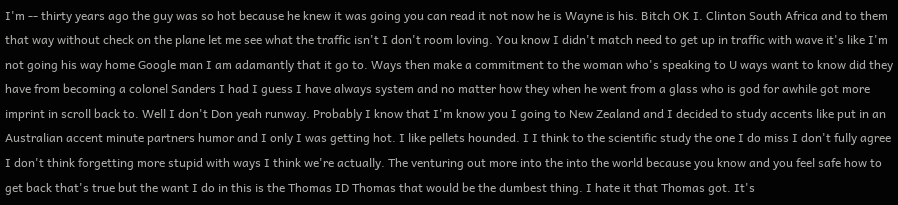I'm -- thirty years ago the guy was so hot because he knew it was going you can read it not now he is Wayne is his. Bitch OK I. Clinton South Africa and to them that way without check on the plane let me see what the traffic isn't I don't room loving. You know I didn't match need to get up in traffic with wave it's like I'm not going his way home Google man I am adamantly that it go to. Ways then make a commitment to the woman who's speaking to U ways want to know did they have from becoming a colonel Sanders I had I guess I have always system and no matter how they when he went from a glass who is god for awhile got more imprint in scroll back to. Well I don't Don yeah runway. Probably I know that I'm know you I going to New Zealand and I decided to study accents like put in an Australian accent minute partners humor and I only I was getting hot. I like pellets hounded. I I think to the scientific study the one I do miss I don't fully agree I don't think forgetting more stupid with ways I think we're actually. The venturing out more into the into the world because you know and you feel safe how to get back that's true but the want I do in this is the Thomas ID Thomas that would be the dumbest thing. I hate it that Thomas got. It's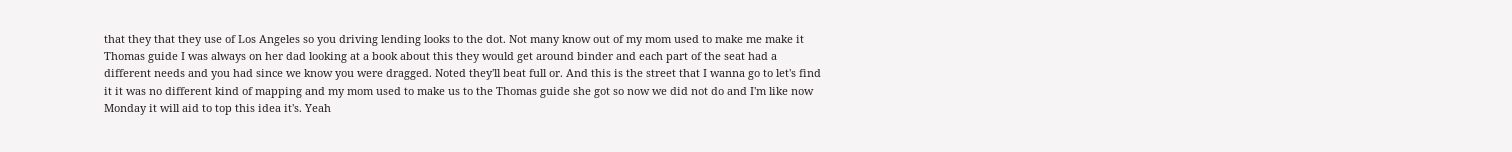that they that they use of Los Angeles so you driving lending looks to the dot. Not many know out of my mom used to make me make it Thomas guide I was always on her dad looking at a book about this they would get around binder and each part of the seat had a different needs and you had since we know you were dragged. Noted they'll beat full or. And this is the street that I wanna go to let's find it it was no different kind of mapping and my mom used to make us to the Thomas guide she got so now we did not do and I'm like now Monday it will aid to top this idea it's. Yeah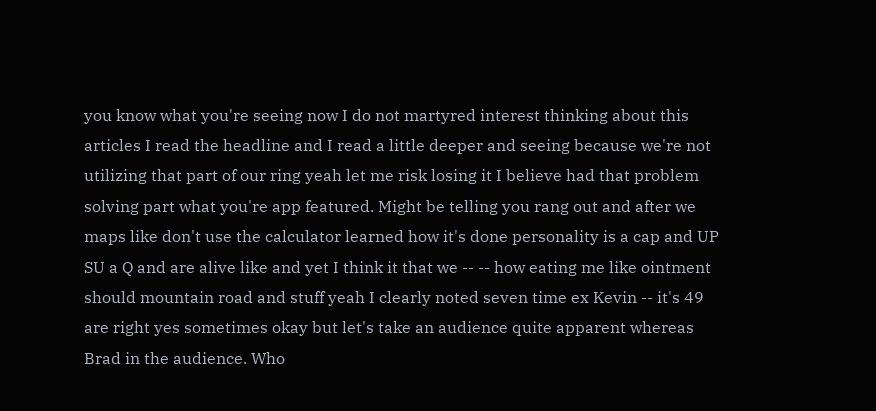you know what you're seeing now I do not martyred interest thinking about this articles I read the headline and I read a little deeper and seeing because we're not utilizing that part of our ring yeah let me risk losing it I believe had that problem solving part what you're app featured. Might be telling you rang out and after we maps like don't use the calculator learned how it's done personality is a cap and UP SU a Q and are alive like and yet I think it that we -- -- how eating me like ointment should mountain road and stuff yeah I clearly noted seven time ex Kevin -- it's 49 are right yes sometimes okay but let's take an audience quite apparent whereas Brad in the audience. Who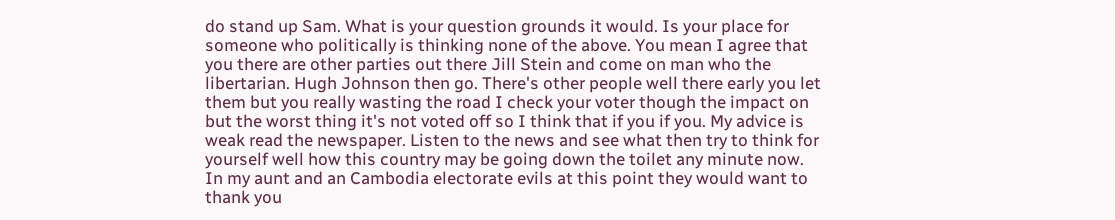do stand up Sam. What is your question grounds it would. Is your place for someone who politically is thinking none of the above. You mean I agree that you there are other parties out there Jill Stein and come on man who the libertarian. Hugh Johnson then go. There's other people well there early you let them but you really wasting the road I check your voter though the impact on but the worst thing it's not voted off so I think that if you if you. My advice is weak read the newspaper. Listen to the news and see what then try to think for yourself well how this country may be going down the toilet any minute now. In my aunt and an Cambodia electorate evils at this point they would want to thank you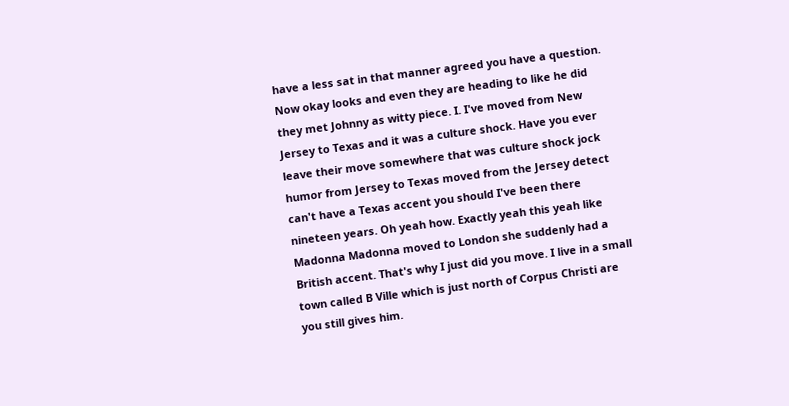have a less sat in that manner agreed you have a question. Now okay looks and even they are heading to like he did they met Johnny as witty piece. I. I've moved from New Jersey to Texas and it was a culture shock. Have you ever leave their move somewhere that was culture shock jock humor from Jersey to Texas moved from the Jersey detect can't have a Texas accent you should I've been there nineteen years. Oh yeah how. Exactly yeah this yeah like Madonna Madonna moved to London she suddenly had a British accent. That's why I just did you move. I live in a small town called B Ville which is just north of Corpus Christi are you still gives him.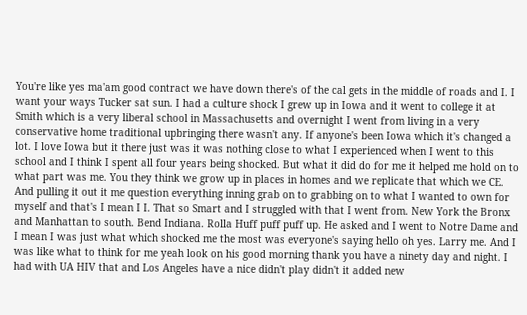You're like yes ma'am good contract we have down there's of the cal gets in the middle of roads and I. I want your ways Tucker sat sun. I had a culture shock I grew up in Iowa and it went to college it at Smith which is a very liberal school in Massachusetts and overnight I went from living in a very conservative home traditional upbringing there wasn't any. If anyone's been Iowa which it's changed a lot. I love Iowa but it there just was it was nothing close to what I experienced when I went to this school and I think I spent all four years being shocked. But what it did do for me it helped me hold on to what part was me. You they think we grow up in places in homes and we replicate that which we CE. And pulling it out it me question everything inning grab on to grabbing on to what I wanted to own for myself and that's I mean I I. That so Smart and I struggled with that I went from. New York the Bronx and Manhattan to south. Bend Indiana. Rolla Huff puff puff up. He asked and I went to Notre Dame and I mean I was just what which shocked me the most was everyone's saying hello oh yes. Larry me. And I was like what to think for me yeah look on his good morning thank you have a ninety day and night. I had with UA HIV that and Los Angeles have a nice didn't play didn't it added new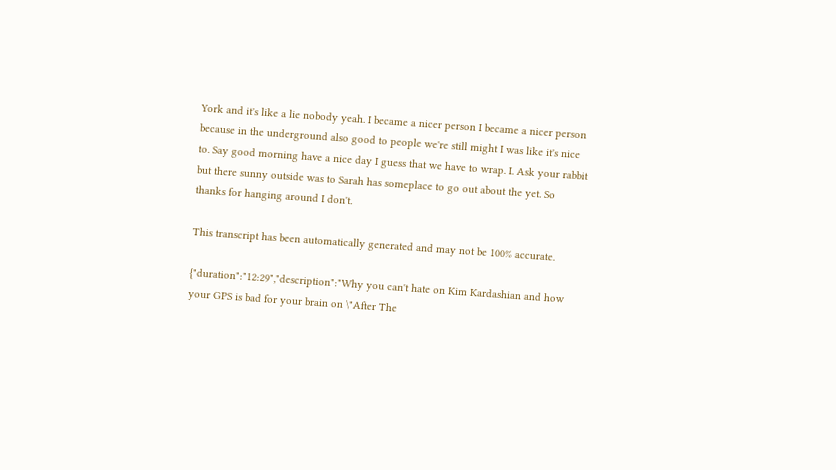York and it's like a lie nobody yeah. I became a nicer person I became a nicer person because in the underground also good to people we're still might I was like it's nice to. Say good morning have a nice day I guess that we have to wrap. I. Ask your rabbit but there sunny outside was to Sarah has someplace to go out about the yet. So thanks for hanging around I don't.

This transcript has been automatically generated and may not be 100% accurate.

{"duration":"12:29","description":"Why you can't hate on Kim Kardashian and how your GPS is bad for your brain on \"After The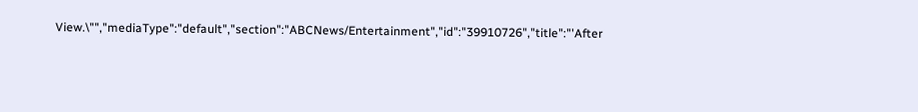View.\"","mediaType":"default","section":"ABCNews/Entertainment","id":"39910726","title":"'After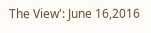The View': June 16,2016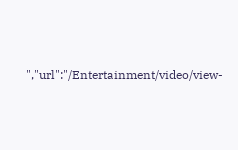","url":"/Entertainment/video/view-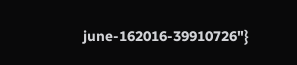june-162016-39910726"}